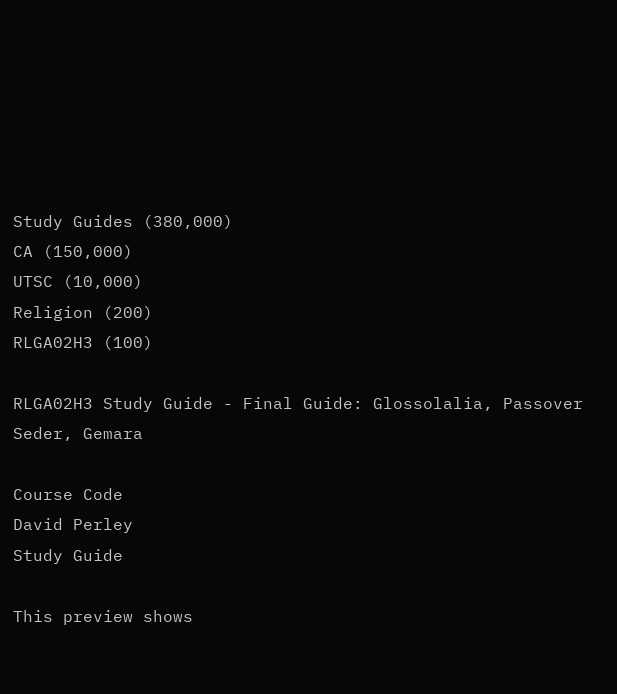Study Guides (380,000)
CA (150,000)
UTSC (10,000)
Religion (200)
RLGA02H3 (100)

RLGA02H3 Study Guide - Final Guide: Glossolalia, Passover Seder, Gemara

Course Code
David Perley
Study Guide

This preview shows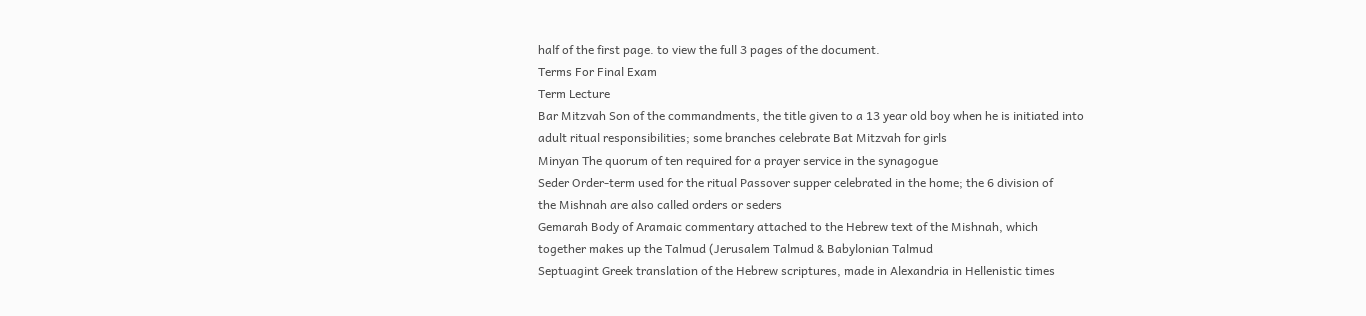half of the first page. to view the full 3 pages of the document.
Terms For Final Exam
Term Lecture
Bar Mitzvah Son of the commandments, the title given to a 13 year old boy when he is initiated into
adult ritual responsibilities; some branches celebrate Bat Mitzvah for girls
Minyan The quorum of ten required for a prayer service in the synagogue
Seder Order-term used for the ritual Passover supper celebrated in the home; the 6 division of
the Mishnah are also called orders or seders
Gemarah Body of Aramaic commentary attached to the Hebrew text of the Mishnah, which
together makes up the Talmud (Jerusalem Talmud & Babylonian Talmud
Septuagint Greek translation of the Hebrew scriptures, made in Alexandria in Hellenistic times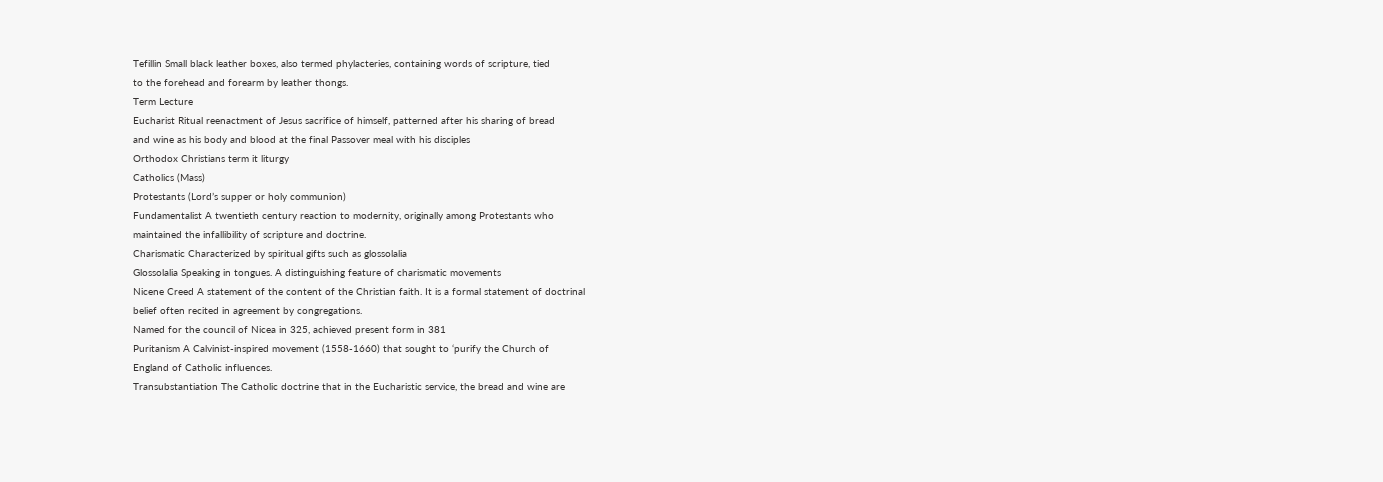Tefillin Small black leather boxes, also termed phylacteries, containing words of scripture, tied
to the forehead and forearm by leather thongs.
Term Lecture
Eucharist Ritual reenactment of Jesus sacrifice of himself, patterned after his sharing of bread
and wine as his body and blood at the final Passover meal with his disciples
Orthodox Christians term it liturgy
Catholics (Mass)
Protestants (Lord’s supper or holy communion)
Fundamentalist A twentieth century reaction to modernity, originally among Protestants who
maintained the infallibility of scripture and doctrine.
Charismatic Characterized by spiritual gifts such as glossolalia
Glossolalia Speaking in tongues. A distinguishing feature of charismatic movements
Nicene Creed A statement of the content of the Christian faith. It is a formal statement of doctrinal
belief often recited in agreement by congregations.
Named for the council of Nicea in 325, achieved present form in 381
Puritanism A Calvinist-inspired movement (1558-1660) that sought to ‘purify the Church of
England of Catholic influences.
Transubstantiation The Catholic doctrine that in the Eucharistic service, the bread and wine are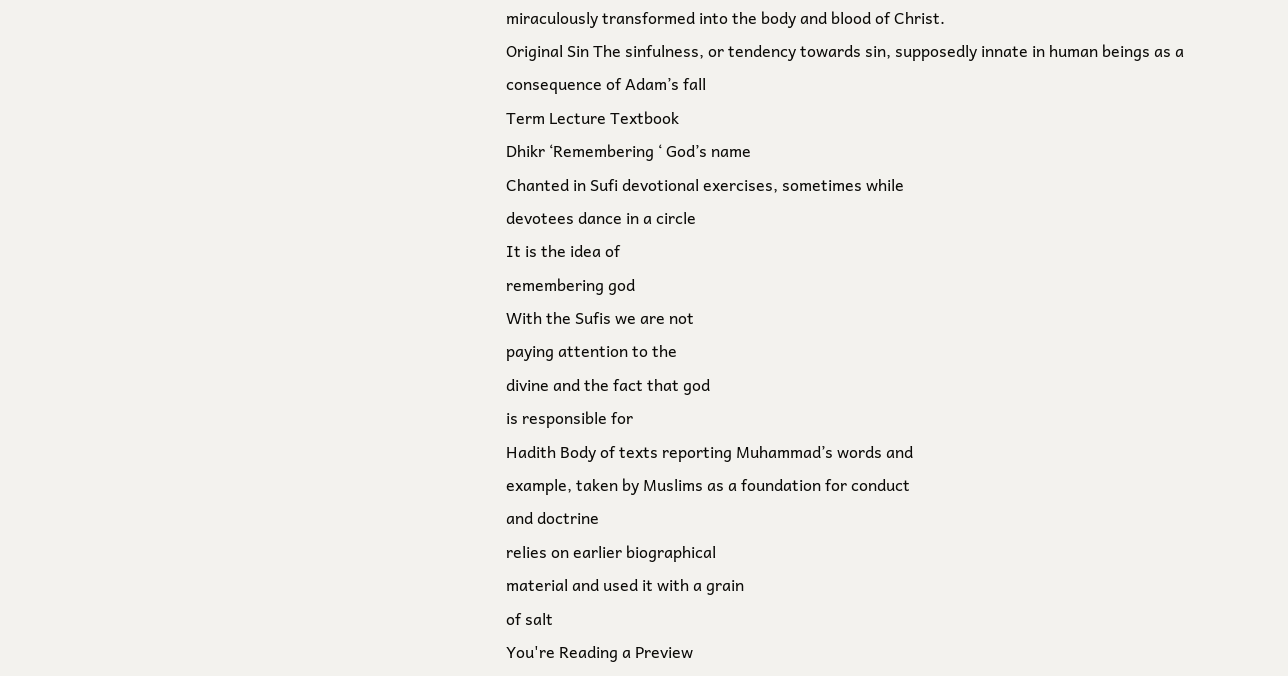miraculously transformed into the body and blood of Christ.
Original Sin The sinfulness, or tendency towards sin, supposedly innate in human beings as a
consequence of Adam’s fall
Term Lecture Textbook
Dhikr ‘Remembering ‘ God’s name
Chanted in Sufi devotional exercises, sometimes while
devotees dance in a circle
It is the idea of
remembering god
With the Sufis we are not
paying attention to the
divine and the fact that god
is responsible for
Hadith Body of texts reporting Muhammad’s words and
example, taken by Muslims as a foundation for conduct
and doctrine
relies on earlier biographical
material and used it with a grain
of salt
You're Reading a Preview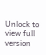Unlock to view full version